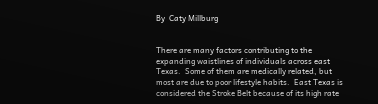By  Caty Millburg


There are many factors contributing to the expanding waistlines of individuals across east Texas.  Some of them are medically related, but most are due to poor lifestyle habits.  East Texas is considered the Stroke Belt because of its high rate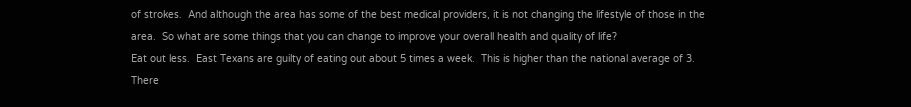of strokes.  And although the area has some of the best medical providers, it is not changing the lifestyle of those in the area.  So what are some things that you can change to improve your overall health and quality of life?
Eat out less.  East Texans are guilty of eating out about 5 times a week.  This is higher than the national average of 3.  There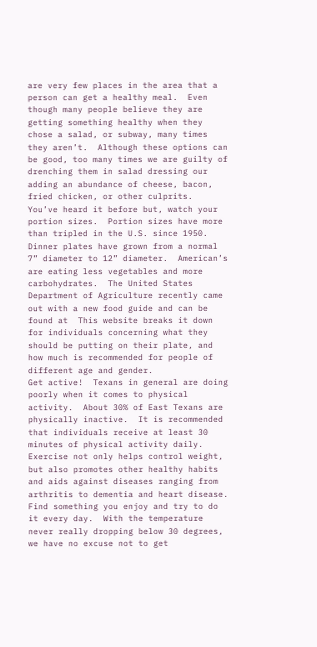are very few places in the area that a person can get a healthy meal.  Even though many people believe they are getting something healthy when they chose a salad, or subway, many times they aren’t.  Although these options can be good, too many times we are guilty of drenching them in salad dressing our adding an abundance of cheese, bacon, fried chicken, or other culprits.
You’ve heard it before but, watch your portion sizes.  Portion sizes have more than tripled in the U.S. since 1950.  Dinner plates have grown from a normal 7” diameter to 12” diameter.  American’s are eating less vegetables and more carbohydrates.  The United States Department of Agriculture recently came out with a new food guide and can be found at  This website breaks it down for individuals concerning what they should be putting on their plate, and how much is recommended for people of different age and gender.
Get active!  Texans in general are doing poorly when it comes to physical activity.  About 30% of East Texans are physically inactive.  It is recommended that individuals receive at least 30 minutes of physical activity daily.  Exercise not only helps control weight, but also promotes other healthy habits and aids against diseases ranging from arthritis to dementia and heart disease.  Find something you enjoy and try to do it every day.  With the temperature never really dropping below 30 degrees, we have no excuse not to get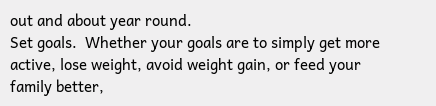out and about year round.
Set goals.  Whether your goals are to simply get more active, lose weight, avoid weight gain, or feed your family better,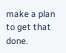make a plan to get that done.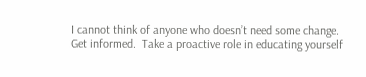I cannot think of anyone who doesn’t need some change.
Get informed.  Take a proactive role in educating yourself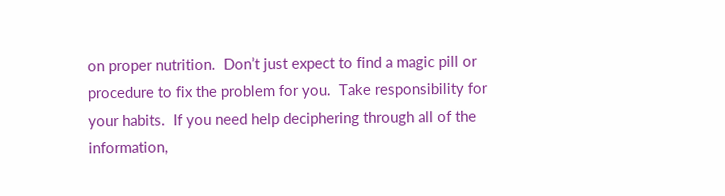on proper nutrition.  Don’t just expect to find a magic pill or procedure to fix the problem for you.  Take responsibility for your habits.  If you need help deciphering through all of the information,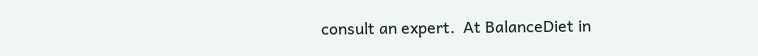consult an expert.  At BalanceDiet in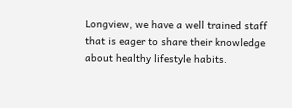Longview, we have a well trained staff that is eager to share their knowledge about healthy lifestyle habits.